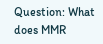Question: What does MMR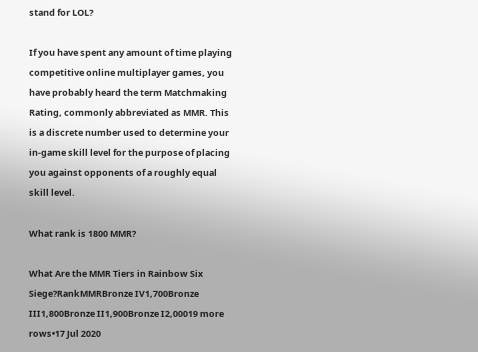stand for LOL?

If you have spent any amount of time playing competitive online multiplayer games, you have probably heard the term Matchmaking Rating, commonly abbreviated as MMR. This is a discrete number used to determine your in-game skill level for the purpose of placing you against opponents of a roughly equal skill level.

What rank is 1800 MMR?

What Are the MMR Tiers in Rainbow Six Siege?RankMMRBronze IV1,700Bronze III1,800Bronze II1,900Bronze I2,00019 more rows•17 Jul 2020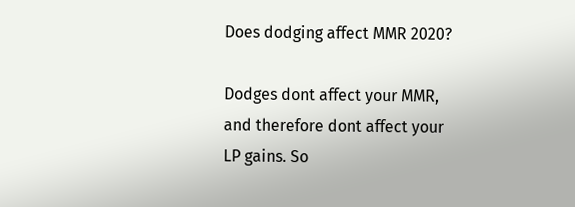Does dodging affect MMR 2020?

Dodges dont affect your MMR, and therefore dont affect your LP gains. So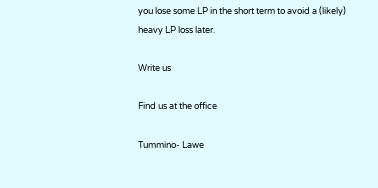you lose some LP in the short term to avoid a (likely) heavy LP loss later.

Write us

Find us at the office

Tummino- Lawe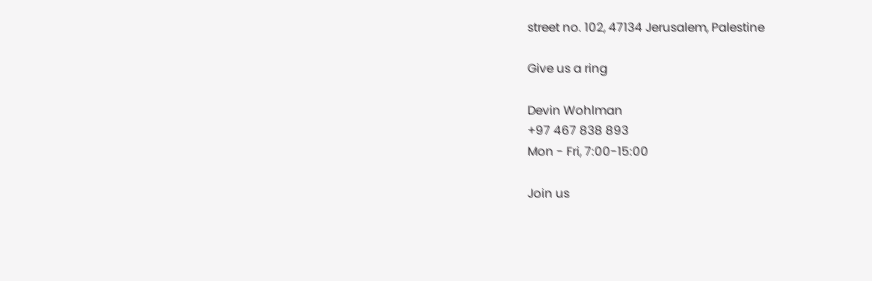street no. 102, 47134 Jerusalem, Palestine

Give us a ring

Devin Wohlman
+97 467 838 893
Mon - Fri, 7:00-15:00

Join us